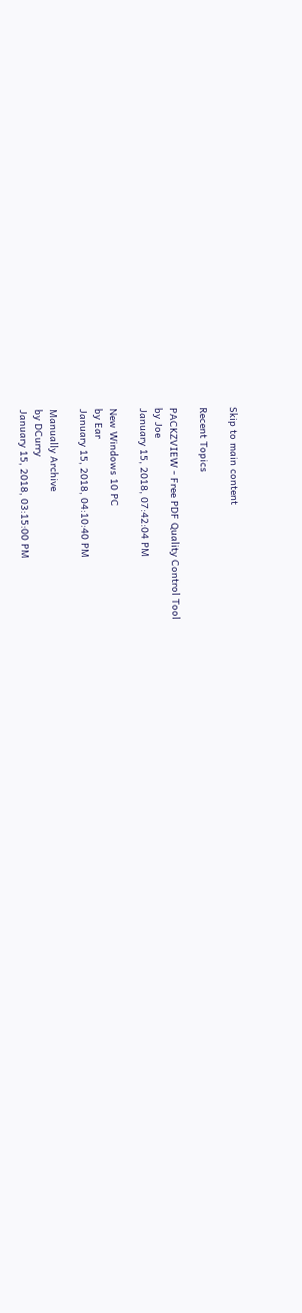Skip to main content

Recent Topics

PACKZVIEW - Free PDF Quality Control Tool
by Joe
January 15, 2018, 07:42:04 PM

New Windows 10 PC
by Ear
January 15, 2018, 04:10:40 PM

Manually Archive
by DCurry
January 15, 2018, 03:15:00 PM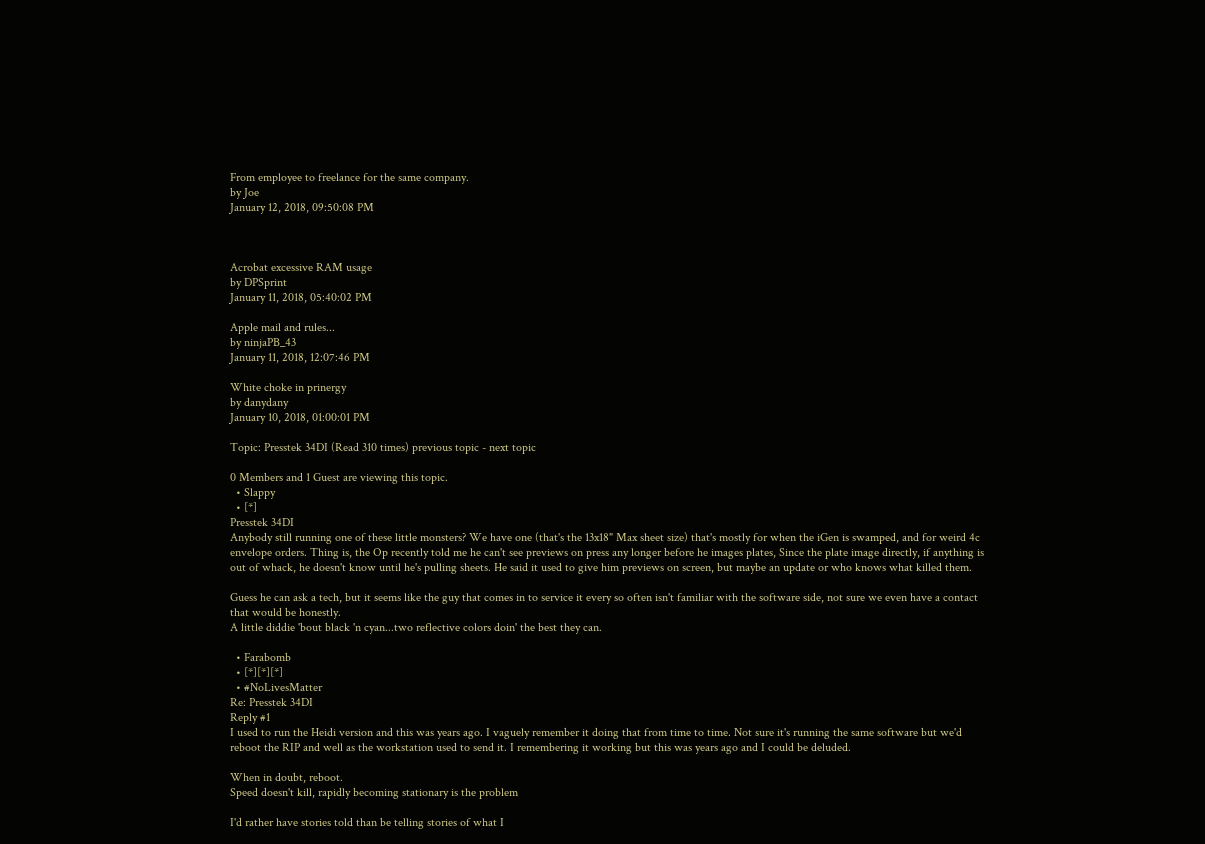From employee to freelance for the same company.
by Joe
January 12, 2018, 09:50:08 PM



Acrobat excessive RAM usage
by DPSprint
January 11, 2018, 05:40:02 PM

Apple mail and rules...
by ninjaPB_43
January 11, 2018, 12:07:46 PM

White choke in prinergy
by danydany
January 10, 2018, 01:00:01 PM

Topic: Presstek 34DI (Read 310 times) previous topic - next topic

0 Members and 1 Guest are viewing this topic.
  • Slappy
  • [*]
Presstek 34DI
Anybody still running one of these little monsters? We have one (that's the 13x18" Max sheet size) that's mostly for when the iGen is swamped, and for weird 4c envelope orders. Thing is, the Op recently told me he can't see previews on press any longer before he images plates, Since the plate image directly, if anything is out of whack, he doesn't know until he's pulling sheets. He said it used to give him previews on screen, but maybe an update or who knows what killed them.

Guess he can ask a tech, but it seems like the guy that comes in to service it every so often isn't familiar with the software side, not sure we even have a contact that would be honestly.
A little diddie 'bout black 'n cyan...two reflective colors doin' the best they can.

  • Farabomb
  • [*][*][*]
  • #NoLivesMatter
Re: Presstek 34DI
Reply #1
I used to run the Heidi version and this was years ago. I vaguely remember it doing that from time to time. Not sure it's running the same software but we'd reboot the RIP and well as the workstation used to send it. I remembering it working but this was years ago and I could be deluded.

When in doubt, reboot.
Speed doesn't kill, rapidly becoming stationary is the problem

I'd rather have stories told than be telling stories of what I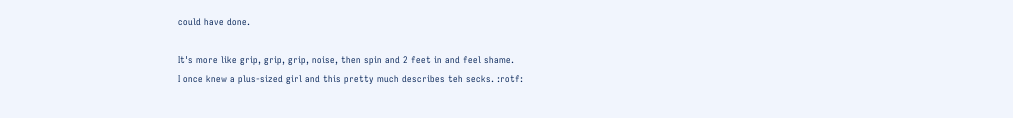could have done.

It's more like grip, grip, grip, noise, then spin and 2 feet in and feel shame.
I once knew a plus-sized girl and this pretty much describes teh secks. :rotf: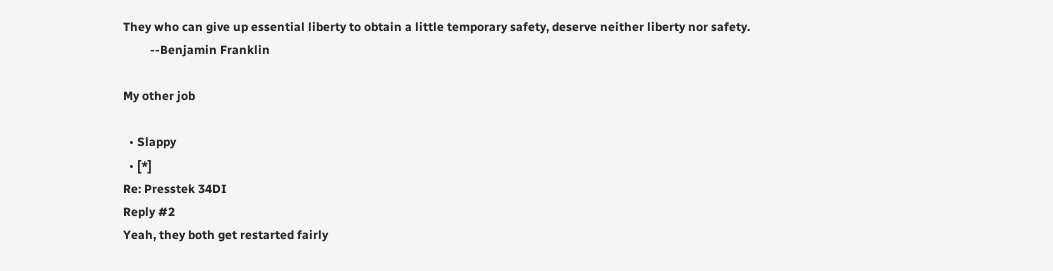They who can give up essential liberty to obtain a little temporary safety, deserve neither liberty nor safety.
         --Benjamin Franklin

My other job

  • Slappy
  • [*]
Re: Presstek 34DI
Reply #2
Yeah, they both get restarted fairly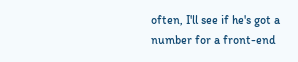often, I'll see if he's got a number for a front-end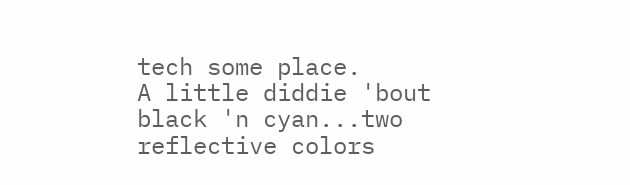tech some place.
A little diddie 'bout black 'n cyan...two reflective colors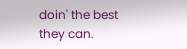doin' the best they can.